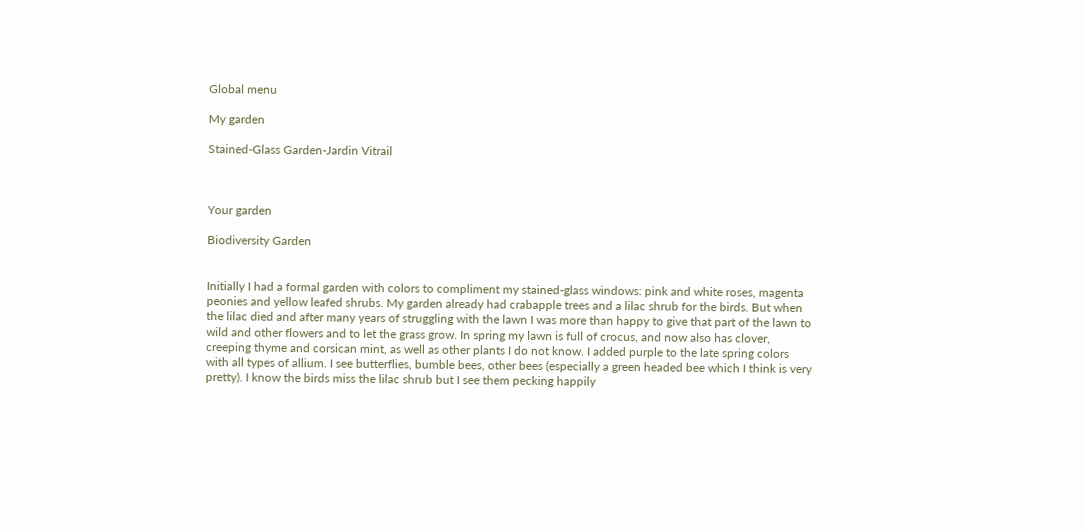Global menu

My garden

Stained-Glass Garden-Jardin Vitrail



Your garden

Biodiversity Garden


Initially I had a formal garden with colors to compliment my stained-glass windows: pink and white roses, magenta peonies and yellow leafed shrubs. My garden already had crabapple trees and a lilac shrub for the birds. But when the lilac died and after many years of struggling with the lawn I was more than happy to give that part of the lawn to wild and other flowers and to let the grass grow. In spring my lawn is full of crocus, and now also has clover, creeping thyme and corsican mint, as well as other plants I do not know. I added purple to the late spring colors with all types of allium. I see butterflies, bumble bees, other bees (especially a green headed bee which I think is very pretty). I know the birds miss the lilac shrub but I see them pecking happily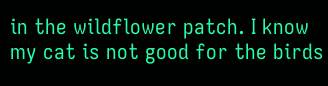in the wildflower patch. I know my cat is not good for the birds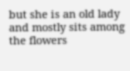but she is an old lady and mostly sits among the flowers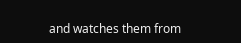and watches them from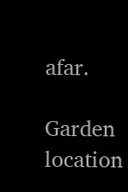afar.

Garden location